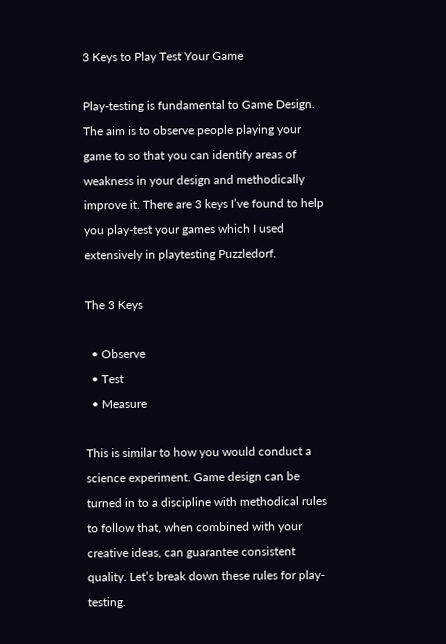3 Keys to Play Test Your Game

Play-testing is fundamental to Game Design. The aim is to observe people playing your game to so that you can identify areas of weakness in your design and methodically improve it. There are 3 keys I’ve found to help you play-test your games which I used extensively in playtesting Puzzledorf.

The 3 Keys

  • Observe
  • Test
  • Measure

This is similar to how you would conduct a science experiment. Game design can be turned in to a discipline with methodical rules to follow that, when combined with your creative ideas, can guarantee consistent quality. Let’s break down these rules for play-testing.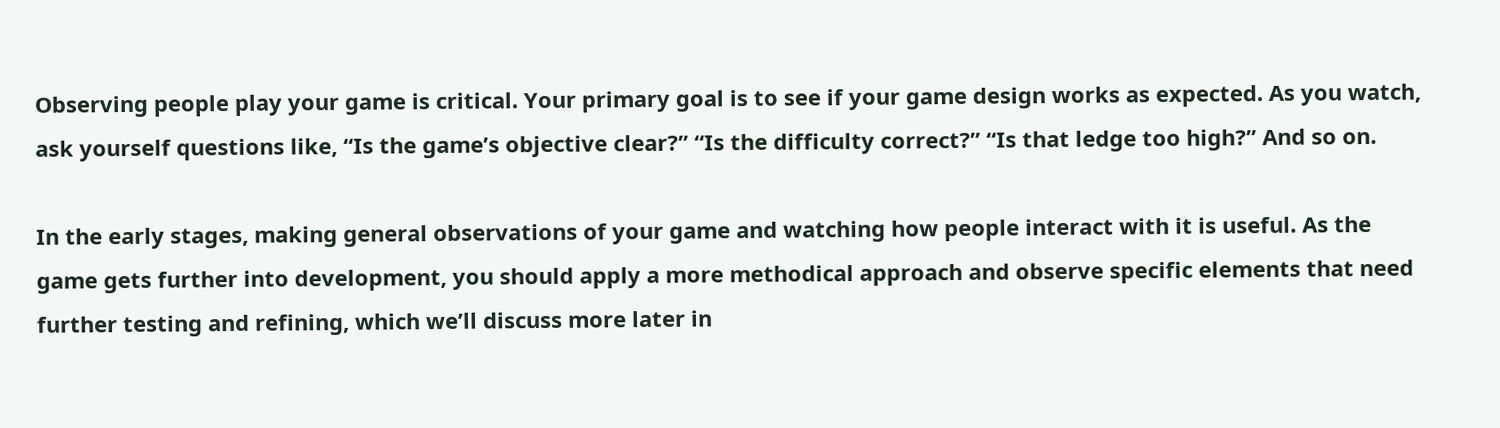Observing people play your game is critical. Your primary goal is to see if your game design works as expected. As you watch, ask yourself questions like, “Is the game’s objective clear?” “Is the difficulty correct?” “Is that ledge too high?” And so on.

In the early stages, making general observations of your game and watching how people interact with it is useful. As the game gets further into development, you should apply a more methodical approach and observe specific elements that need further testing and refining, which we’ll discuss more later in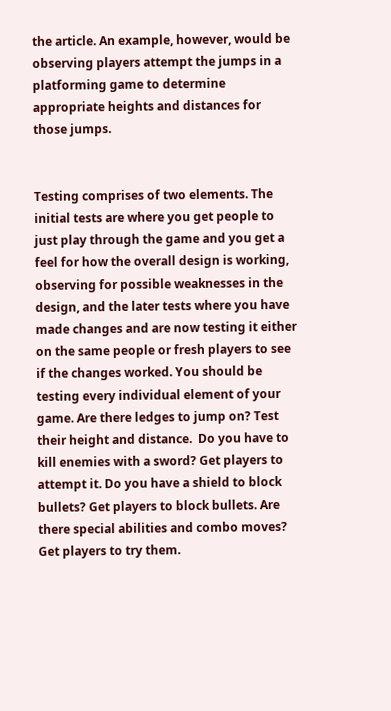the article. An example, however, would be observing players attempt the jumps in a platforming game to determine appropriate heights and distances for those jumps.


Testing comprises of two elements. The initial tests are where you get people to just play through the game and you get a feel for how the overall design is working, observing for possible weaknesses in the design, and the later tests where you have made changes and are now testing it either on the same people or fresh players to see if the changes worked. You should be testing every individual element of your game. Are there ledges to jump on? Test their height and distance.  Do you have to kill enemies with a sword? Get players to attempt it. Do you have a shield to block bullets? Get players to block bullets. Are there special abilities and combo moves? Get players to try them.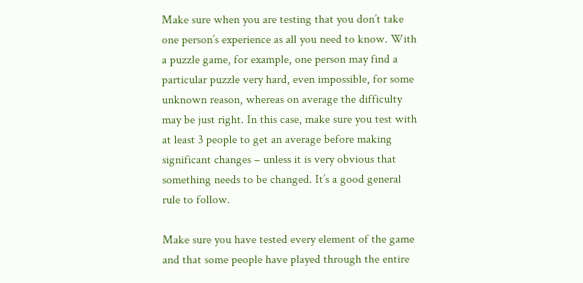Make sure when you are testing that you don’t take one person’s experience as all you need to know. With a puzzle game, for example, one person may find a particular puzzle very hard, even impossible, for some unknown reason, whereas on average the difficulty may be just right. In this case, make sure you test with at least 3 people to get an average before making significant changes – unless it is very obvious that something needs to be changed. It’s a good general rule to follow.

Make sure you have tested every element of the game and that some people have played through the entire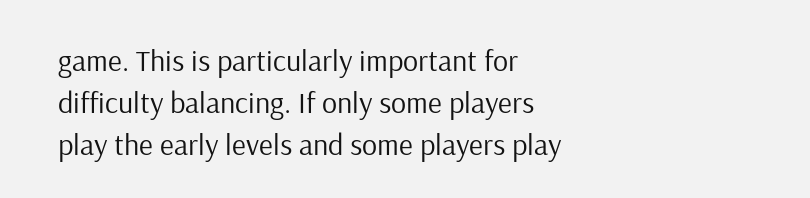game. This is particularly important for difficulty balancing. If only some players play the early levels and some players play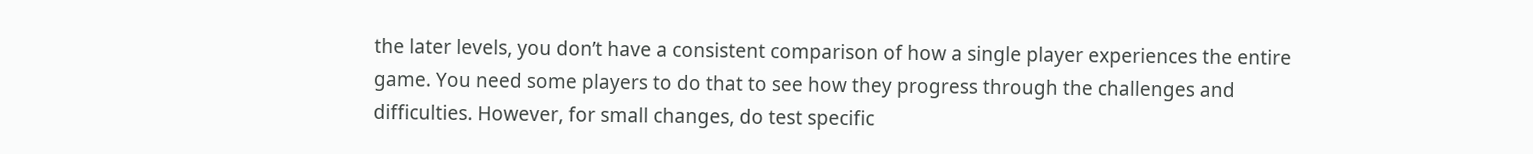the later levels, you don’t have a consistent comparison of how a single player experiences the entire game. You need some players to do that to see how they progress through the challenges and difficulties. However, for small changes, do test specific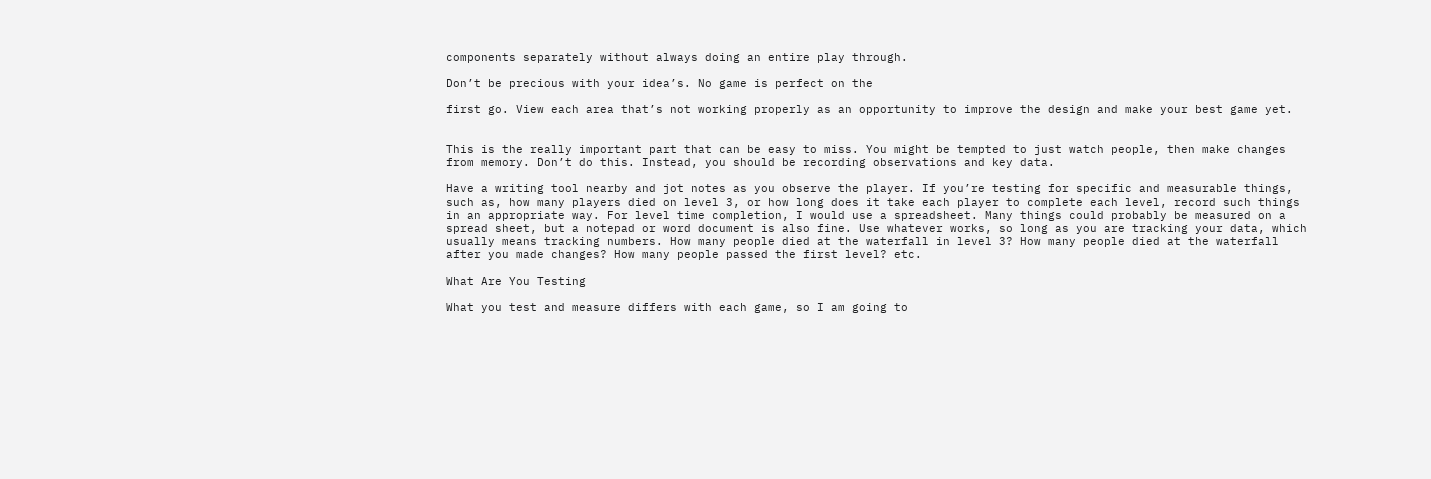components separately without always doing an entire play through.

Don’t be precious with your idea’s. No game is perfect on the

first go. View each area that’s not working properly as an opportunity to improve the design and make your best game yet.


This is the really important part that can be easy to miss. You might be tempted to just watch people, then make changes from memory. Don’t do this. Instead, you should be recording observations and key data.

Have a writing tool nearby and jot notes as you observe the player. If you’re testing for specific and measurable things, such as, how many players died on level 3, or how long does it take each player to complete each level, record such things in an appropriate way. For level time completion, I would use a spreadsheet. Many things could probably be measured on a spread sheet, but a notepad or word document is also fine. Use whatever works, so long as you are tracking your data, which usually means tracking numbers. How many people died at the waterfall in level 3? How many people died at the waterfall after you made changes? How many people passed the first level? etc.

What Are You Testing

What you test and measure differs with each game, so I am going to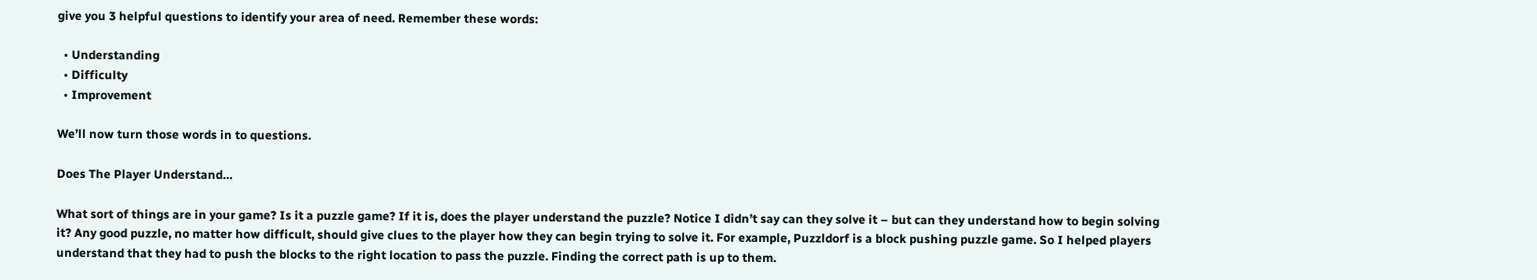give you 3 helpful questions to identify your area of need. Remember these words:

  • Understanding
  • Difficulty
  • Improvement

We’ll now turn those words in to questions.

Does The Player Understand…

What sort of things are in your game? Is it a puzzle game? If it is, does the player understand the puzzle? Notice I didn’t say can they solve it – but can they understand how to begin solving it? Any good puzzle, no matter how difficult, should give clues to the player how they can begin trying to solve it. For example, Puzzldorf is a block pushing puzzle game. So I helped players understand that they had to push the blocks to the right location to pass the puzzle. Finding the correct path is up to them.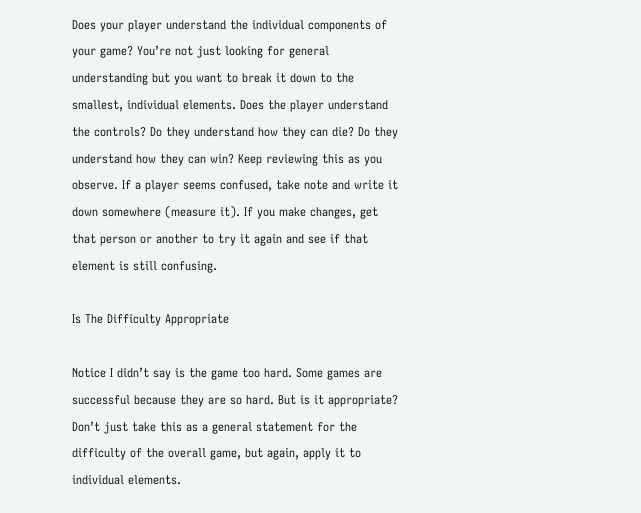Does your player understand the individual components of your game? You’re not just looking for general understanding but you want to break it down to the smallest, individual elements. Does the player understand the controls? Do they understand how they can die? Do they understand how they can win? Keep reviewing this as you observe. If a player seems confused, take note and write it down somewhere (measure it). If you make changes, get that person or another to try it again and see if that element is still confusing.

Is The Difficulty Appropriate

Notice I didn’t say is the game too hard. Some games are successful because they are so hard. But is it appropriate? Don’t just take this as a general statement for the difficulty of the overall game, but again, apply it to individual elements.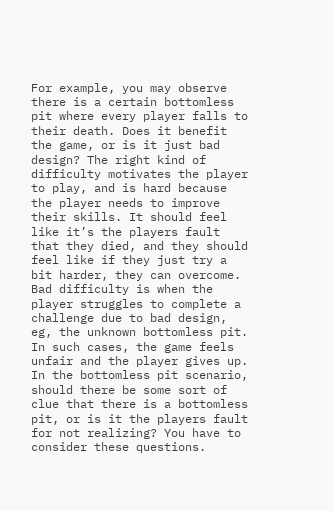For example, you may observe there is a certain bottomless pit where every player falls to their death. Does it benefit the game, or is it just bad design? The right kind of difficulty motivates the player to play, and is hard because the player needs to improve their skills. It should feel like it’s the players fault that they died, and they should feel like if they just try a bit harder, they can overcome. Bad difficulty is when the player struggles to complete a challenge due to bad design, eg, the unknown bottomless pit. In such cases, the game feels unfair and the player gives up. In the bottomless pit scenario, should there be some sort of clue that there is a bottomless pit, or is it the players fault for not realizing? You have to consider these questions.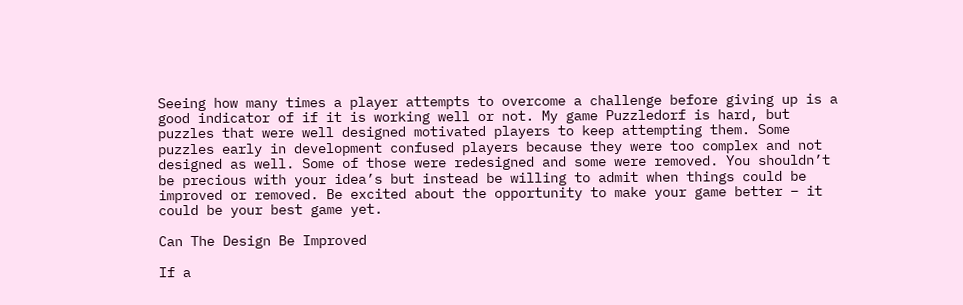Seeing how many times a player attempts to overcome a challenge before giving up is a good indicator of if it is working well or not. My game Puzzledorf is hard, but puzzles that were well designed motivated players to keep attempting them. Some puzzles early in development confused players because they were too complex and not designed as well. Some of those were redesigned and some were removed. You shouldn’t be precious with your idea’s but instead be willing to admit when things could be improved or removed. Be excited about the opportunity to make your game better – it could be your best game yet.

Can The Design Be Improved

If a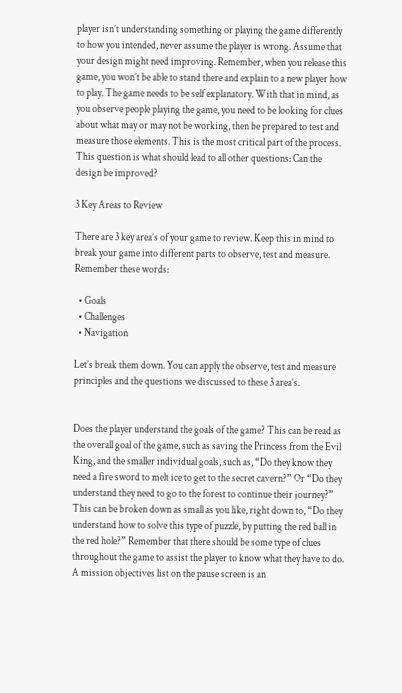player isn’t understanding something or playing the game differently to how you intended, never assume the player is wrong. Assume that your design might need improving. Remember, when you release this game, you won’t be able to stand there and explain to a new player how to play. The game needs to be self explanatory. With that in mind, as you observe people playing the game, you need to be looking for clues about what may or may not be working, then be prepared to test and measure those elements. This is the most critical part of the process. This question is what should lead to all other questions: Can the design be improved?

3 Key Areas to Review

There are 3 key area’s of your game to review. Keep this in mind to break your game into different parts to observe, test and measure. Remember these words:

  • Goals
  • Challenges
  • Navigation

Let’s break them down. You can apply the observe, test and measure principles and the questions we discussed to these 3 area’s.


Does the player understand the goals of the game? This can be read as the overall goal of the game, such as saving the Princess from the Evil King, and the smaller individual goals, such as, “Do they know they need a fire sword to melt ice to get to the secret cavern?” Or “Do they understand they need to go to the forest to continue their journey?” This can be broken down as small as you like, right down to, “Do they understand how to solve this type of puzzle, by putting the red ball in the red hole?” Remember that there should be some type of clues throughout the game to assist the player to know what they have to do. A mission objectives list on the pause screen is an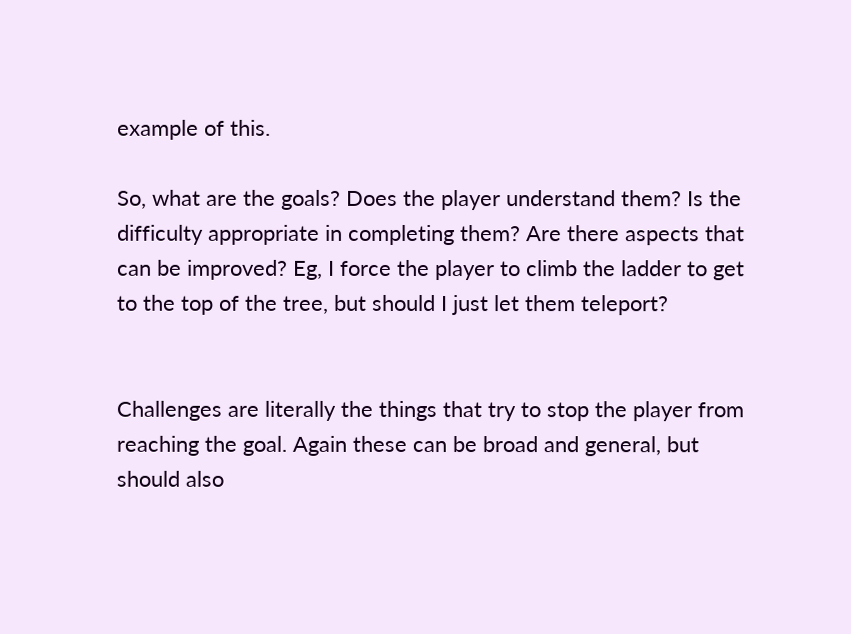example of this.

So, what are the goals? Does the player understand them? Is the difficulty appropriate in completing them? Are there aspects that can be improved? Eg, I force the player to climb the ladder to get to the top of the tree, but should I just let them teleport?


Challenges are literally the things that try to stop the player from reaching the goal. Again these can be broad and general, but should also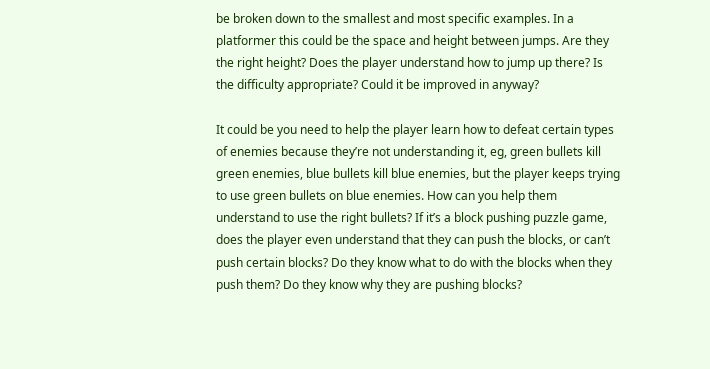be broken down to the smallest and most specific examples. In a platformer this could be the space and height between jumps. Are they the right height? Does the player understand how to jump up there? Is the difficulty appropriate? Could it be improved in anyway?

It could be you need to help the player learn how to defeat certain types of enemies because they’re not understanding it, eg, green bullets kill green enemies, blue bullets kill blue enemies, but the player keeps trying to use green bullets on blue enemies. How can you help them understand to use the right bullets? If it’s a block pushing puzzle game, does the player even understand that they can push the blocks, or can’t push certain blocks? Do they know what to do with the blocks when they push them? Do they know why they are pushing blocks?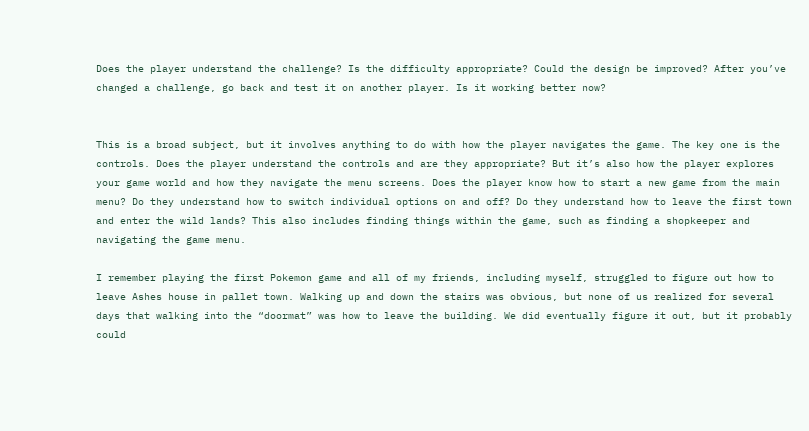Does the player understand the challenge? Is the difficulty appropriate? Could the design be improved? After you’ve changed a challenge, go back and test it on another player. Is it working better now?


This is a broad subject, but it involves anything to do with how the player navigates the game. The key one is the controls. Does the player understand the controls and are they appropriate? But it’s also how the player explores your game world and how they navigate the menu screens. Does the player know how to start a new game from the main menu? Do they understand how to switch individual options on and off? Do they understand how to leave the first town and enter the wild lands? This also includes finding things within the game, such as finding a shopkeeper and navigating the game menu.

I remember playing the first Pokemon game and all of my friends, including myself, struggled to figure out how to leave Ashes house in pallet town. Walking up and down the stairs was obvious, but none of us realized for several days that walking into the “doormat” was how to leave the building. We did eventually figure it out, but it probably could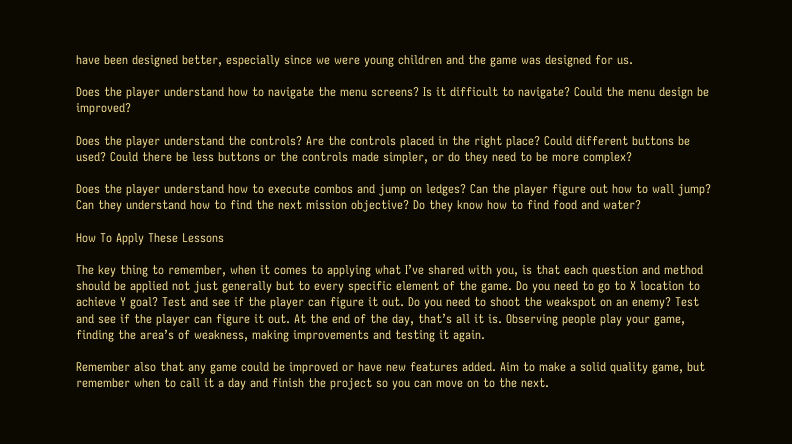have been designed better, especially since we were young children and the game was designed for us.

Does the player understand how to navigate the menu screens? Is it difficult to navigate? Could the menu design be improved?

Does the player understand the controls? Are the controls placed in the right place? Could different buttons be used? Could there be less buttons or the controls made simpler, or do they need to be more complex?

Does the player understand how to execute combos and jump on ledges? Can the player figure out how to wall jump? Can they understand how to find the next mission objective? Do they know how to find food and water?

How To Apply These Lessons

The key thing to remember, when it comes to applying what I’ve shared with you, is that each question and method should be applied not just generally but to every specific element of the game. Do you need to go to X location to achieve Y goal? Test and see if the player can figure it out. Do you need to shoot the weakspot on an enemy? Test and see if the player can figure it out. At the end of the day, that’s all it is. Observing people play your game, finding the area’s of weakness, making improvements and testing it again.

Remember also that any game could be improved or have new features added. Aim to make a solid quality game, but remember when to call it a day and finish the project so you can move on to the next.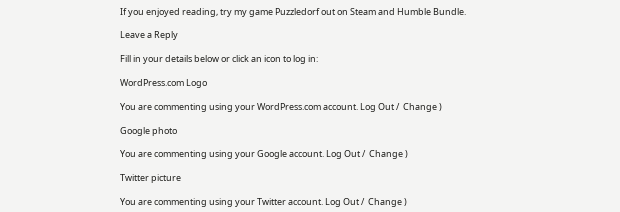If you enjoyed reading, try my game Puzzledorf out on Steam and Humble Bundle.

Leave a Reply

Fill in your details below or click an icon to log in:

WordPress.com Logo

You are commenting using your WordPress.com account. Log Out /  Change )

Google photo

You are commenting using your Google account. Log Out /  Change )

Twitter picture

You are commenting using your Twitter account. Log Out /  Change )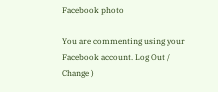Facebook photo

You are commenting using your Facebook account. Log Out /  Change )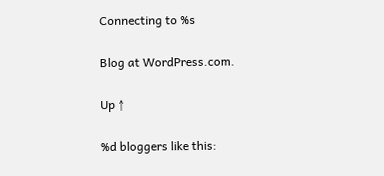Connecting to %s

Blog at WordPress.com.

Up ↑

%d bloggers like this: